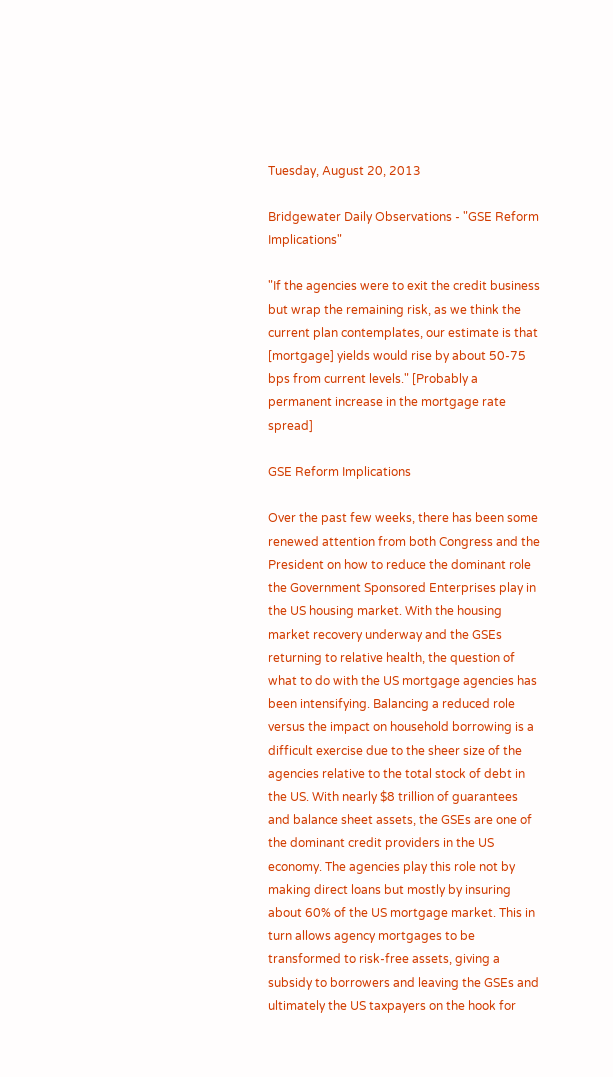Tuesday, August 20, 2013

Bridgewater Daily Observations - "GSE Reform Implications"

"If the agencies were to exit the credit business but wrap the remaining risk, as we think the current plan contemplates, our estimate is that [mortgage] yields would rise by about 50-75 bps from current levels." [Probably a permanent increase in the mortgage rate spread]

GSE Reform Implications

Over the past few weeks, there has been some renewed attention from both Congress and the President on how to reduce the dominant role the Government Sponsored Enterprises play in the US housing market. With the housing market recovery underway and the GSEs returning to relative health, the question of what to do with the US mortgage agencies has been intensifying. Balancing a reduced role versus the impact on household borrowing is a difficult exercise due to the sheer size of the agencies relative to the total stock of debt in the US. With nearly $8 trillion of guarantees and balance sheet assets, the GSEs are one of the dominant credit providers in the US economy. The agencies play this role not by making direct loans but mostly by insuring about 60% of the US mortgage market. This in turn allows agency mortgages to be transformed to risk-free assets, giving a subsidy to borrowers and leaving the GSEs and ultimately the US taxpayers on the hook for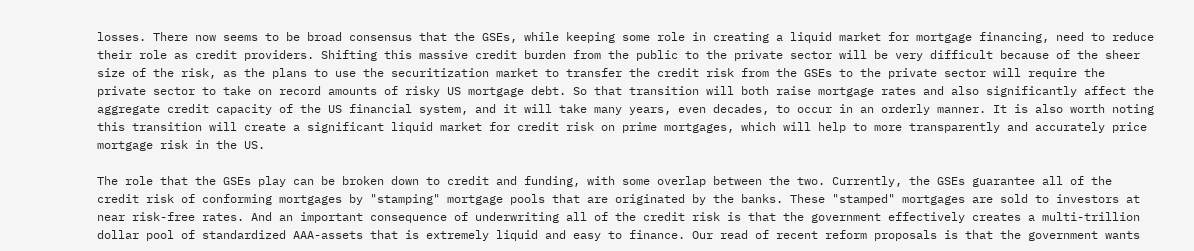losses. There now seems to be broad consensus that the GSEs, while keeping some role in creating a liquid market for mortgage financing, need to reduce their role as credit providers. Shifting this massive credit burden from the public to the private sector will be very difficult because of the sheer size of the risk, as the plans to use the securitization market to transfer the credit risk from the GSEs to the private sector will require the private sector to take on record amounts of risky US mortgage debt. So that transition will both raise mortgage rates and also significantly affect the aggregate credit capacity of the US financial system, and it will take many years, even decades, to occur in an orderly manner. It is also worth noting this transition will create a significant liquid market for credit risk on prime mortgages, which will help to more transparently and accurately price mortgage risk in the US.

The role that the GSEs play can be broken down to credit and funding, with some overlap between the two. Currently, the GSEs guarantee all of the credit risk of conforming mortgages by "stamping" mortgage pools that are originated by the banks. These "stamped" mortgages are sold to investors at near risk-free rates. And an important consequence of underwriting all of the credit risk is that the government effectively creates a multi-trillion dollar pool of standardized AAA-assets that is extremely liquid and easy to finance. Our read of recent reform proposals is that the government wants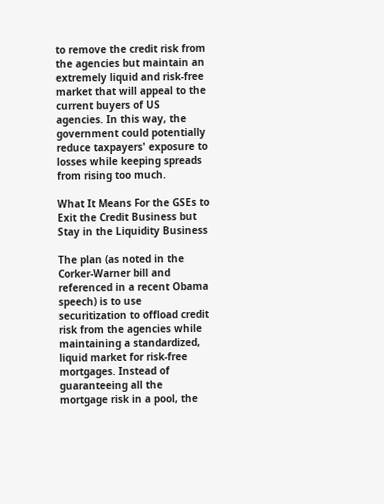to remove the credit risk from the agencies but maintain an extremely liquid and risk-free market that will appeal to the current buyers of US agencies. In this way, the government could potentially reduce taxpayers' exposure to losses while keeping spreads from rising too much.

What It Means For the GSEs to Exit the Credit Business but Stay in the Liquidity Business

The plan (as noted in the Corker-Warner bill and referenced in a recent Obama speech) is to use securitization to offload credit risk from the agencies while maintaining a standardized, liquid market for risk-free mortgages. Instead of guaranteeing all the mortgage risk in a pool, the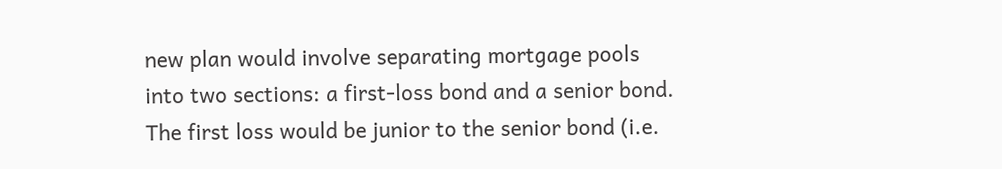new plan would involve separating mortgage pools into two sections: a first-loss bond and a senior bond. The first loss would be junior to the senior bond (i.e.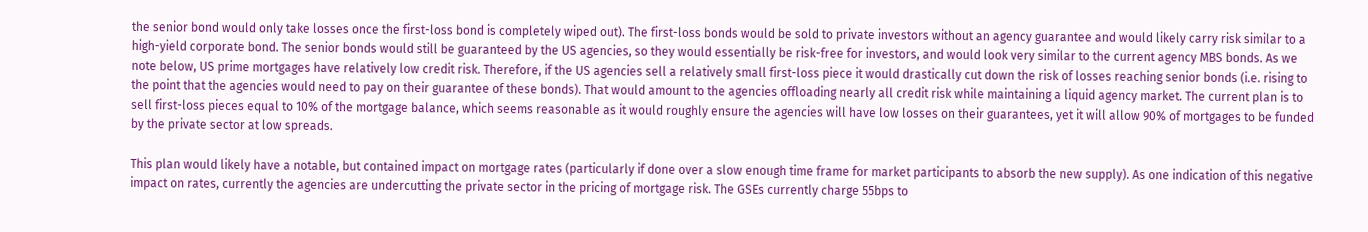the senior bond would only take losses once the first-loss bond is completely wiped out). The first-loss bonds would be sold to private investors without an agency guarantee and would likely carry risk similar to a high-yield corporate bond. The senior bonds would still be guaranteed by the US agencies, so they would essentially be risk-free for investors, and would look very similar to the current agency MBS bonds. As we note below, US prime mortgages have relatively low credit risk. Therefore, if the US agencies sell a relatively small first-loss piece it would drastically cut down the risk of losses reaching senior bonds (i.e. rising to the point that the agencies would need to pay on their guarantee of these bonds). That would amount to the agencies offloading nearly all credit risk while maintaining a liquid agency market. The current plan is to sell first-loss pieces equal to 10% of the mortgage balance, which seems reasonable as it would roughly ensure the agencies will have low losses on their guarantees, yet it will allow 90% of mortgages to be funded by the private sector at low spreads.

This plan would likely have a notable, but contained impact on mortgage rates (particularly if done over a slow enough time frame for market participants to absorb the new supply). As one indication of this negative impact on rates, currently the agencies are undercutting the private sector in the pricing of mortgage risk. The GSEs currently charge 55bps to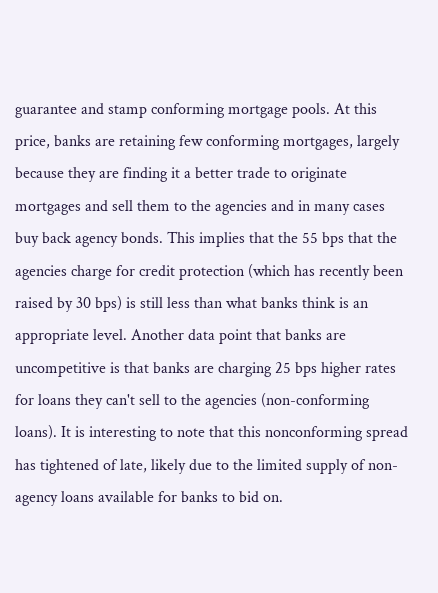guarantee and stamp conforming mortgage pools. At this price, banks are retaining few conforming mortgages, largely because they are finding it a better trade to originate mortgages and sell them to the agencies and in many cases buy back agency bonds. This implies that the 55 bps that the agencies charge for credit protection (which has recently been raised by 30 bps) is still less than what banks think is an appropriate level. Another data point that banks are uncompetitive is that banks are charging 25 bps higher rates for loans they can't sell to the agencies (non-conforming loans). It is interesting to note that this nonconforming spread has tightened of late, likely due to the limited supply of non-agency loans available for banks to bid on.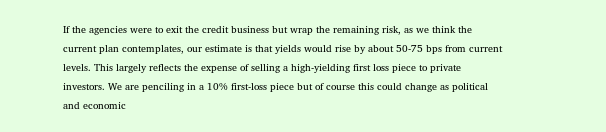If the agencies were to exit the credit business but wrap the remaining risk, as we think the current plan contemplates, our estimate is that yields would rise by about 50-75 bps from current levels. This largely reflects the expense of selling a high-yielding first loss piece to private investors. We are penciling in a 10% first-loss piece but of course this could change as political and economic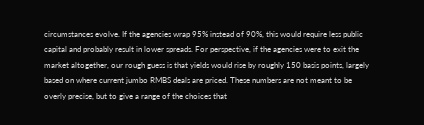circumstances evolve. If the agencies wrap 95% instead of 90%, this would require less public capital and probably result in lower spreads. For perspective, if the agencies were to exit the market altogether, our rough guess is that yields would rise by roughly 150 basis points, largely based on where current jumbo RMBS deals are priced. These numbers are not meant to be overly precise, but to give a range of the choices that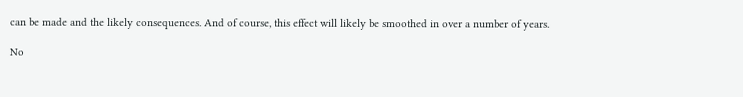can be made and the likely consequences. And of course, this effect will likely be smoothed in over a number of years.

No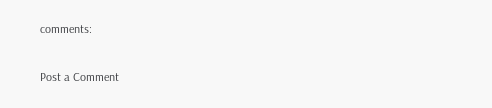comments:

Post a Comment